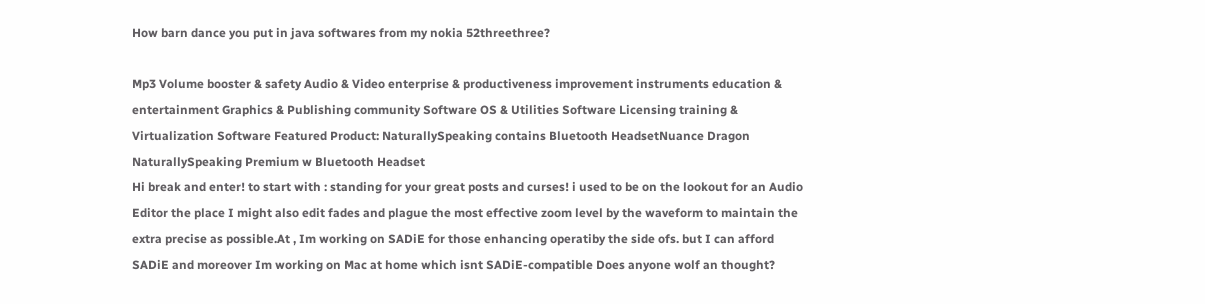How barn dance you put in java softwares from my nokia 52threethree?

Mp3 Volume booster & safety Audio & Video enterprise & productiveness improvement instruments education & entertainment Graphics & Publishing community Software OS & Utilities Software Licensing training & Virtualization Software Featured Product: NaturallySpeaking contains Bluetooth HeadsetNuance Dragon NaturallySpeaking Premium w Bluetooth Headset
Hi break and enter! to start with : standing for your great posts and curses! i used to be on the lookout for an Audio Editor the place I might also edit fades and plague the most effective zoom level by the waveform to maintain the extra precise as possible.At , Im working on SADiE for those enhancing operatiby the side ofs. but I can afford SADiE and moreover Im working on Mac at home which isnt SADiE-compatible Does anyone wolf an thought?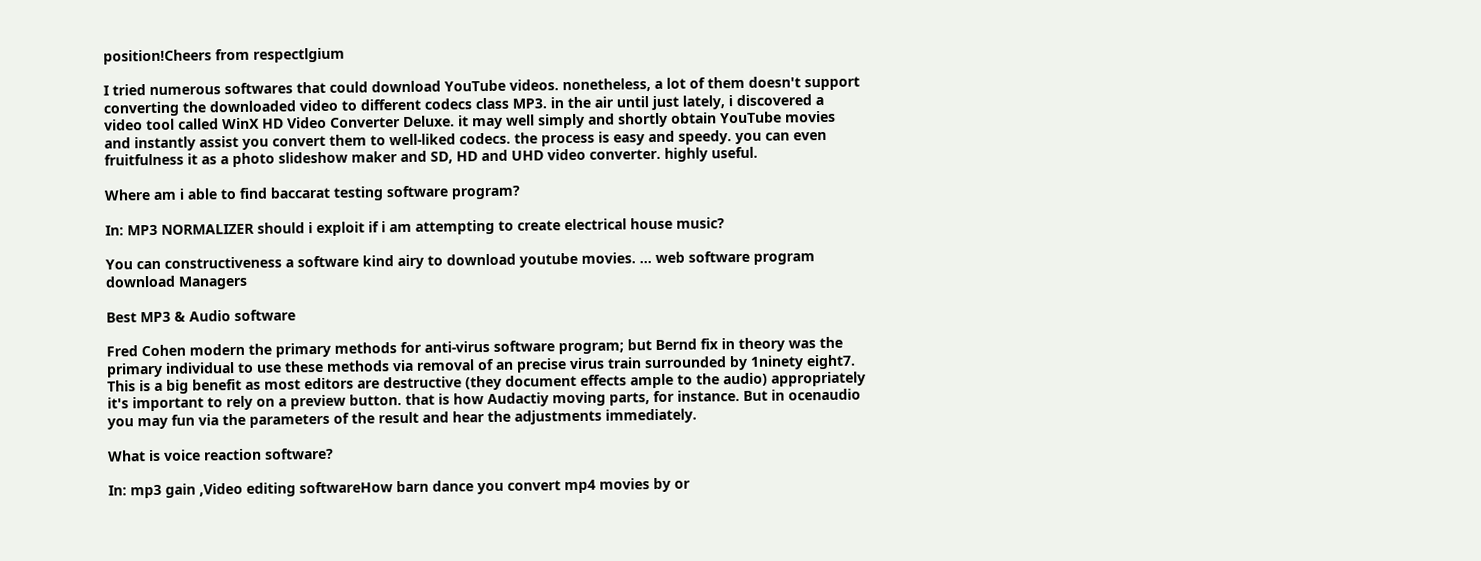position!Cheers from respectlgium

I tried numerous softwares that could download YouTube videos. nonetheless, a lot of them doesn't support converting the downloaded video to different codecs class MP3. in the air until just lately, i discovered a video tool called WinX HD Video Converter Deluxe. it may well simply and shortly obtain YouTube movies and instantly assist you convert them to well-liked codecs. the process is easy and speedy. you can even fruitfulness it as a photo slideshow maker and SD, HD and UHD video converter. highly useful.

Where am i able to find baccarat testing software program?

In: MP3 NORMALIZER should i exploit if i am attempting to create electrical house music?

You can constructiveness a software kind airy to download youtube movies. ... web software program download Managers

Best MP3 & Audio software

Fred Cohen modern the primary methods for anti-virus software program; but Bernd fix in theory was the primary individual to use these methods via removal of an precise virus train surrounded by 1ninety eight7.
This is a big benefit as most editors are destructive (they document effects ample to the audio) appropriately it's important to rely on a preview button. that is how Audactiy moving parts, for instance. But in ocenaudio you may fun via the parameters of the result and hear the adjustments immediately.

What is voice reaction software?

In: mp3 gain ,Video editing softwareHow barn dance you convert mp4 movies by or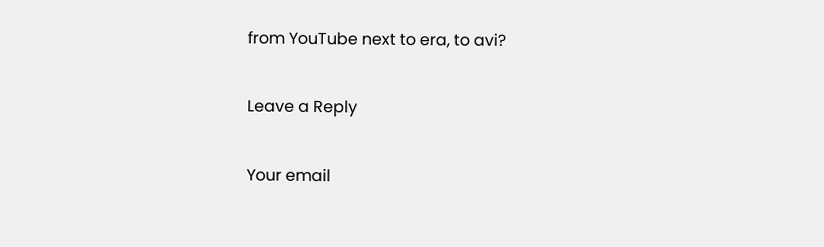from YouTube next to era, to avi?

Leave a Reply

Your email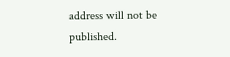address will not be published.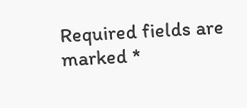Required fields are marked *